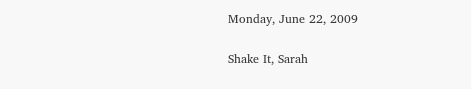Monday, June 22, 2009

Shake It, Sarah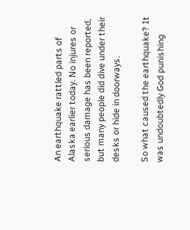An earthquake rattled parts of Alaska earlier today. No injures or serious damage has been reported, but many people did dive under their desks or hide in doorways.

So what caused the earthquake? It was undoubtedly God punishing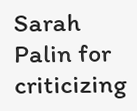Sarah Palin for criticizing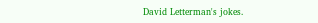David Letterman's jokes.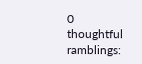0 thoughtful ramblings: